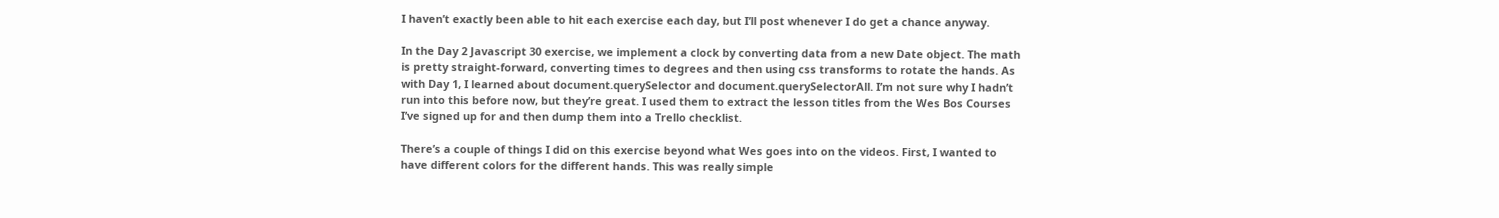I haven’t exactly been able to hit each exercise each day, but I’ll post whenever I do get a chance anyway.

In the Day 2 Javascript 30 exercise, we implement a clock by converting data from a new Date object. The math is pretty straight-forward, converting times to degrees and then using css transforms to rotate the hands. As with Day 1, I learned about document.querySelector and document.querySelectorAll. I’m not sure why I hadn’t run into this before now, but they’re great. I used them to extract the lesson titles from the Wes Bos Courses I’ve signed up for and then dump them into a Trello checklist.

There’s a couple of things I did on this exercise beyond what Wes goes into on the videos. First, I wanted to have different colors for the different hands. This was really simple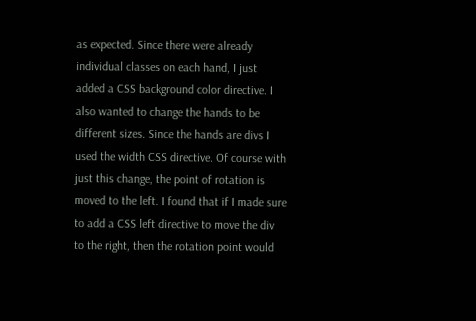as expected. Since there were already individual classes on each hand, I just added a CSS background color directive. I also wanted to change the hands to be different sizes. Since the hands are divs I used the width CSS directive. Of course with just this change, the point of rotation is moved to the left. I found that if I made sure to add a CSS left directive to move the div to the right, then the rotation point would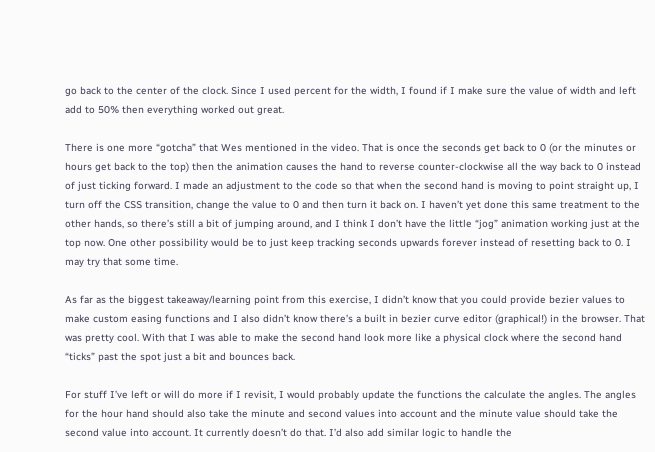go back to the center of the clock. Since I used percent for the width, I found if I make sure the value of width and left add to 50% then everything worked out great.

There is one more “gotcha” that Wes mentioned in the video. That is once the seconds get back to 0 (or the minutes or hours get back to the top) then the animation causes the hand to reverse counter-clockwise all the way back to 0 instead of just ticking forward. I made an adjustment to the code so that when the second hand is moving to point straight up, I turn off the CSS transition, change the value to 0 and then turn it back on. I haven’t yet done this same treatment to the other hands, so there’s still a bit of jumping around, and I think I don’t have the little “jog” animation working just at the top now. One other possibility would be to just keep tracking seconds upwards forever instead of resetting back to 0. I may try that some time.

As far as the biggest takeaway/learning point from this exercise, I didn’t know that you could provide bezier values to make custom easing functions and I also didn’t know there’s a built in bezier curve editor (graphical!) in the browser. That was pretty cool. With that I was able to make the second hand look more like a physical clock where the second hand “ticks” past the spot just a bit and bounces back.

For stuff I’ve left or will do more if I revisit, I would probably update the functions the calculate the angles. The angles for the hour hand should also take the minute and second values into account and the minute value should take the second value into account. It currently doesn’t do that. I’d also add similar logic to handle the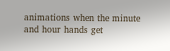animations when the minute and hour hands get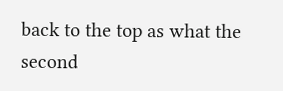back to the top as what the second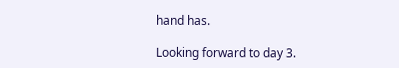hand has.

Looking forward to day 3.